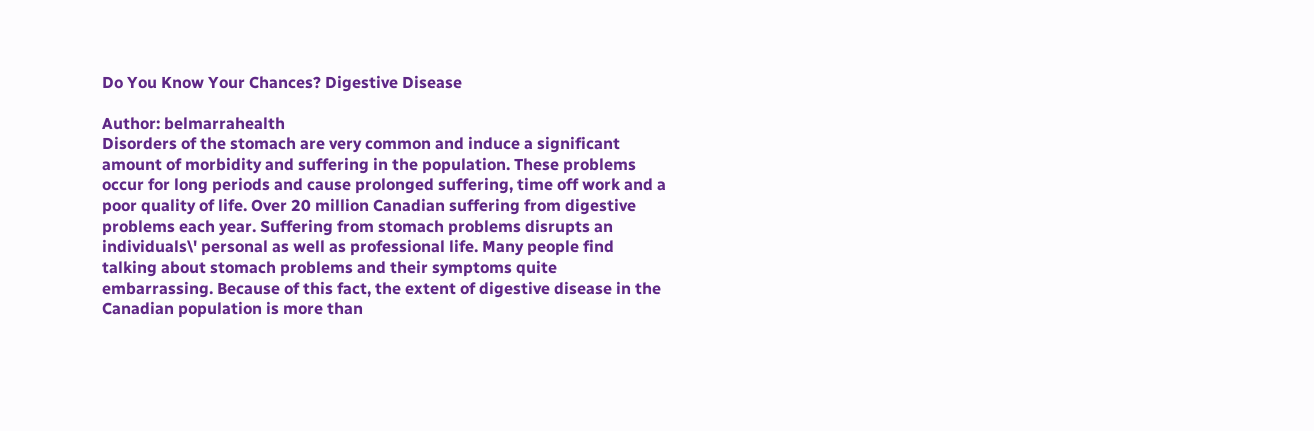Do You Know Your Chances? Digestive Disease

Author: belmarrahealth
Disorders of the stomach are very common and induce a significant amount of morbidity and suffering in the population. These problems occur for long periods and cause prolonged suffering, time off work and a poor quality of life. Over 20 million Canadian suffering from digestive problems each year. Suffering from stomach problems disrupts an individuals\' personal as well as professional life. Many people find talking about stomach problems and their symptoms quite embarrassing. Because of this fact, the extent of digestive disease in the Canadian population is more than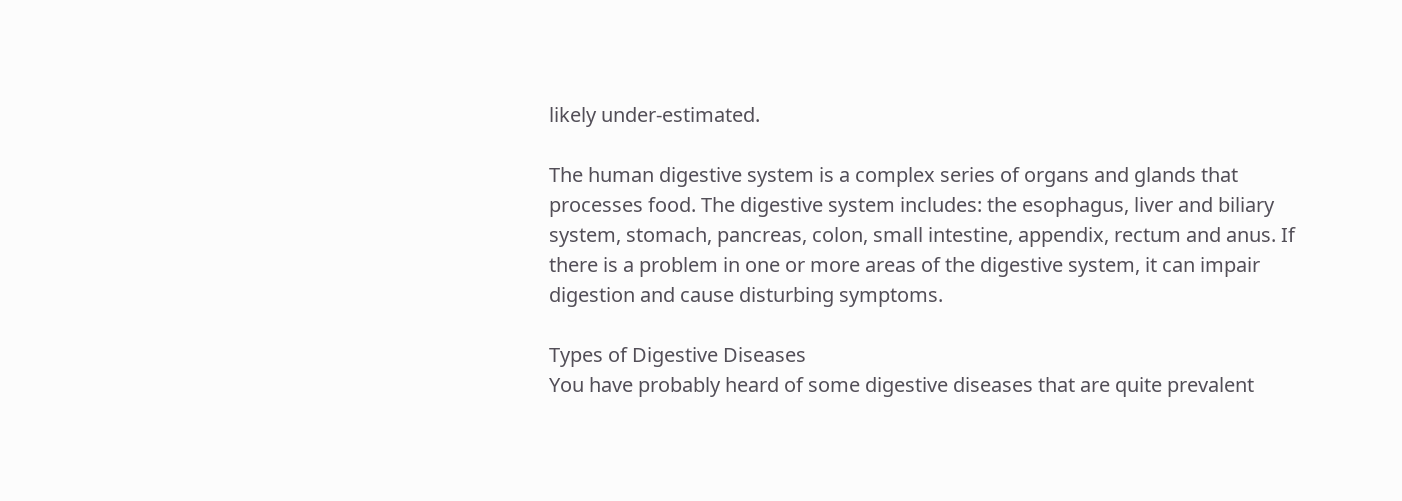likely under-estimated.

The human digestive system is a complex series of organs and glands that processes food. The digestive system includes: the esophagus, liver and biliary system, stomach, pancreas, colon, small intestine, appendix, rectum and anus. If there is a problem in one or more areas of the digestive system, it can impair digestion and cause disturbing symptoms.

Types of Digestive Diseases
You have probably heard of some digestive diseases that are quite prevalent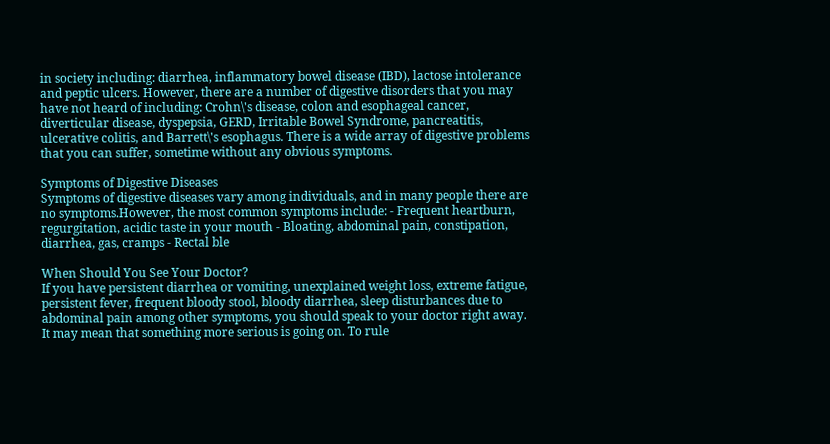in society including: diarrhea, inflammatory bowel disease (IBD), lactose intolerance and peptic ulcers. However, there are a number of digestive disorders that you may have not heard of including: Crohn\'s disease, colon and esophageal cancer, diverticular disease, dyspepsia, GERD, Irritable Bowel Syndrome, pancreatitis, ulcerative colitis, and Barrett\'s esophagus. There is a wide array of digestive problems that you can suffer, sometime without any obvious symptoms.

Symptoms of Digestive Diseases
Symptoms of digestive diseases vary among individuals, and in many people there are no symptoms.However, the most common symptoms include: - Frequent heartburn, regurgitation, acidic taste in your mouth - Bloating, abdominal pain, constipation, diarrhea, gas, cramps - Rectal ble

When Should You See Your Doctor?
If you have persistent diarrhea or vomiting, unexplained weight loss, extreme fatigue, persistent fever, frequent bloody stool, bloody diarrhea, sleep disturbances due to abdominal pain among other symptoms, you should speak to your doctor right away. It may mean that something more serious is going on. To rule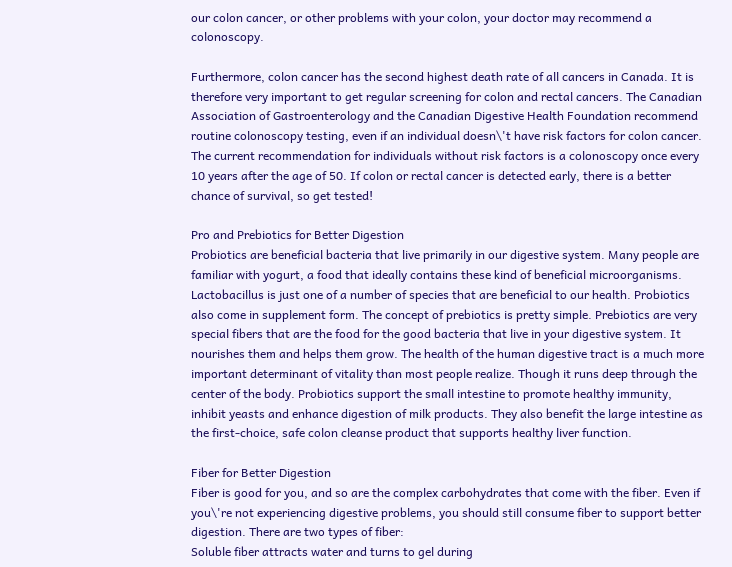our colon cancer, or other problems with your colon, your doctor may recommend a colonoscopy.

Furthermore, colon cancer has the second highest death rate of all cancers in Canada. It is therefore very important to get regular screening for colon and rectal cancers. The Canadian Association of Gastroenterology and the Canadian Digestive Health Foundation recommend routine colonoscopy testing, even if an individual doesn\'t have risk factors for colon cancer. The current recommendation for individuals without risk factors is a colonoscopy once every 10 years after the age of 50. If colon or rectal cancer is detected early, there is a better chance of survival, so get tested!

Pro and Prebiotics for Better Digestion
Probiotics are beneficial bacteria that live primarily in our digestive system. Many people are familiar with yogurt, a food that ideally contains these kind of beneficial microorganisms. Lactobacillus is just one of a number of species that are beneficial to our health. Probiotics also come in supplement form. The concept of prebiotics is pretty simple. Prebiotics are very special fibers that are the food for the good bacteria that live in your digestive system. It nourishes them and helps them grow. The health of the human digestive tract is a much more important determinant of vitality than most people realize. Though it runs deep through the center of the body. Probiotics support the small intestine to promote healthy immunity, inhibit yeasts and enhance digestion of milk products. They also benefit the large intestine as the first-choice, safe colon cleanse product that supports healthy liver function.

Fiber for Better Digestion
Fiber is good for you, and so are the complex carbohydrates that come with the fiber. Even if you\'re not experiencing digestive problems, you should still consume fiber to support better digestion. There are two types of fiber:
Soluble fiber attracts water and turns to gel during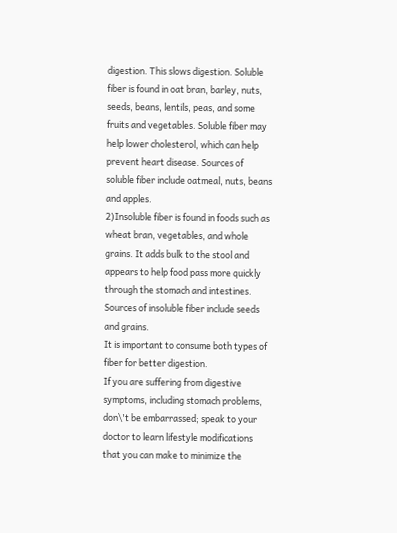digestion. This slows digestion. Soluble fiber is found in oat bran, barley, nuts, seeds, beans, lentils, peas, and some fruits and vegetables. Soluble fiber may help lower cholesterol, which can help prevent heart disease. Sources of soluble fiber include oatmeal, nuts, beans and apples.
2)Insoluble fiber is found in foods such as wheat bran, vegetables, and whole grains. It adds bulk to the stool and appears to help food pass more quickly through the stomach and intestines. Sources of insoluble fiber include seeds and grains.
It is important to consume both types of fiber for better digestion.
If you are suffering from digestive symptoms, including stomach problems, don\'t be embarrassed; speak to your doctor to learn lifestyle modifications that you can make to minimize the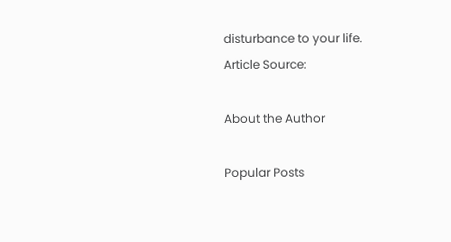disturbance to your life.
Article Source:

About the Author

Popular Posts